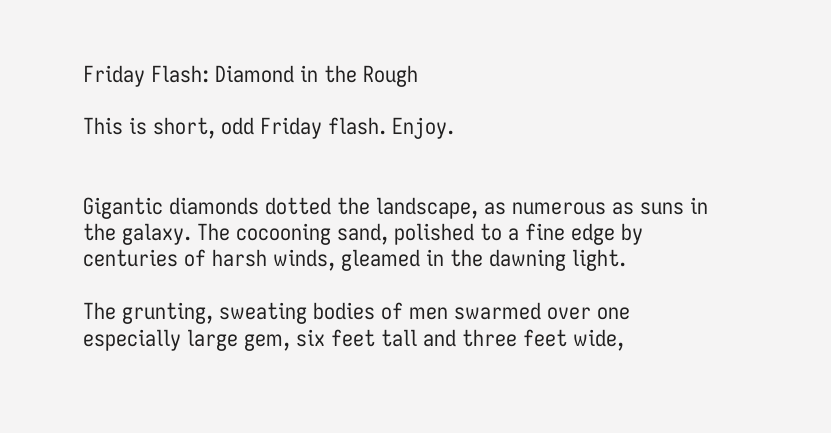Friday Flash: Diamond in the Rough

This is short, odd Friday flash. Enjoy.


Gigantic diamonds dotted the landscape, as numerous as suns in the galaxy. The cocooning sand, polished to a fine edge by centuries of harsh winds, gleamed in the dawning light.

The grunting, sweating bodies of men swarmed over one especially large gem, six feet tall and three feet wide,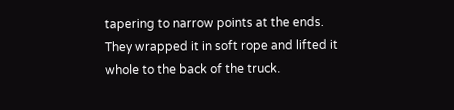tapering to narrow points at the ends. They wrapped it in soft rope and lifted it whole to the back of the truck.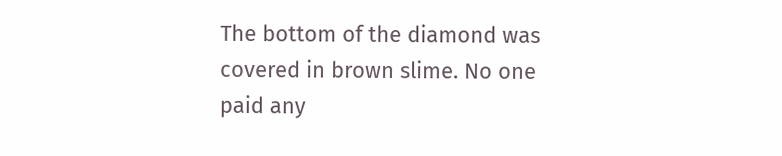The bottom of the diamond was covered in brown slime. No one paid any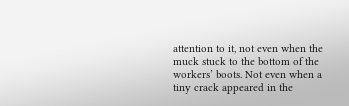attention to it, not even when the muck stuck to the bottom of the workers’ boots. Not even when a tiny crack appeared in the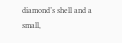diamond’s shell and a small,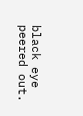black eye peered out.